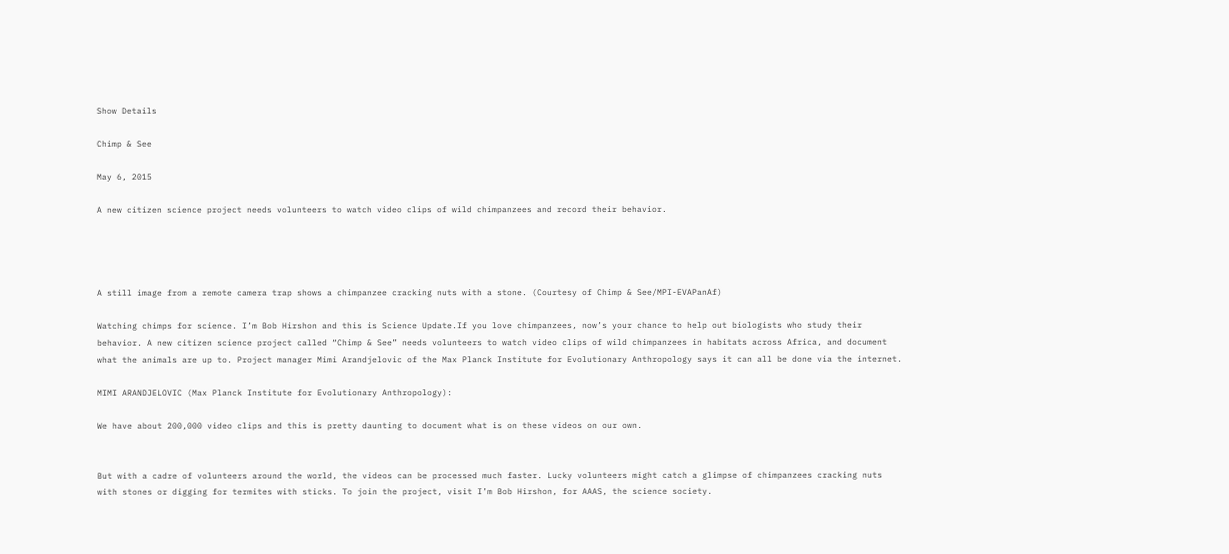Show Details

Chimp & See

May 6, 2015

A new citizen science project needs volunteers to watch video clips of wild chimpanzees and record their behavior.




A still image from a remote camera trap shows a chimpanzee cracking nuts with a stone. (Courtesy of Chimp & See/MPI-EVAPanAf)

Watching chimps for science. I’m Bob Hirshon and this is Science Update.If you love chimpanzees, now’s your chance to help out biologists who study their behavior. A new citizen science project called “Chimp & See” needs volunteers to watch video clips of wild chimpanzees in habitats across Africa, and document what the animals are up to. Project manager Mimi Arandjelovic of the Max Planck Institute for Evolutionary Anthropology says it can all be done via the internet.

MIMI ARANDJELOVIC (Max Planck Institute for Evolutionary Anthropology):

We have about 200,000 video clips and this is pretty daunting to document what is on these videos on our own.


But with a cadre of volunteers around the world, the videos can be processed much faster. Lucky volunteers might catch a glimpse of chimpanzees cracking nuts with stones or digging for termites with sticks. To join the project, visit I’m Bob Hirshon, for AAAS, the science society.